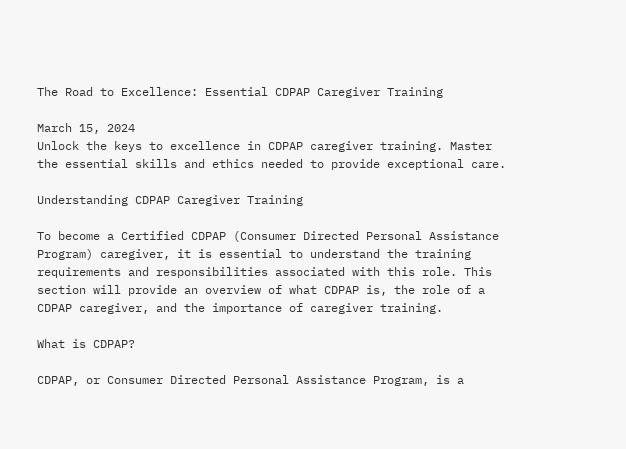The Road to Excellence: Essential CDPAP Caregiver Training

March 15, 2024
Unlock the keys to excellence in CDPAP caregiver training. Master the essential skills and ethics needed to provide exceptional care.

Understanding CDPAP Caregiver Training

To become a Certified CDPAP (Consumer Directed Personal Assistance Program) caregiver, it is essential to understand the training requirements and responsibilities associated with this role. This section will provide an overview of what CDPAP is, the role of a CDPAP caregiver, and the importance of caregiver training.

What is CDPAP?

CDPAP, or Consumer Directed Personal Assistance Program, is a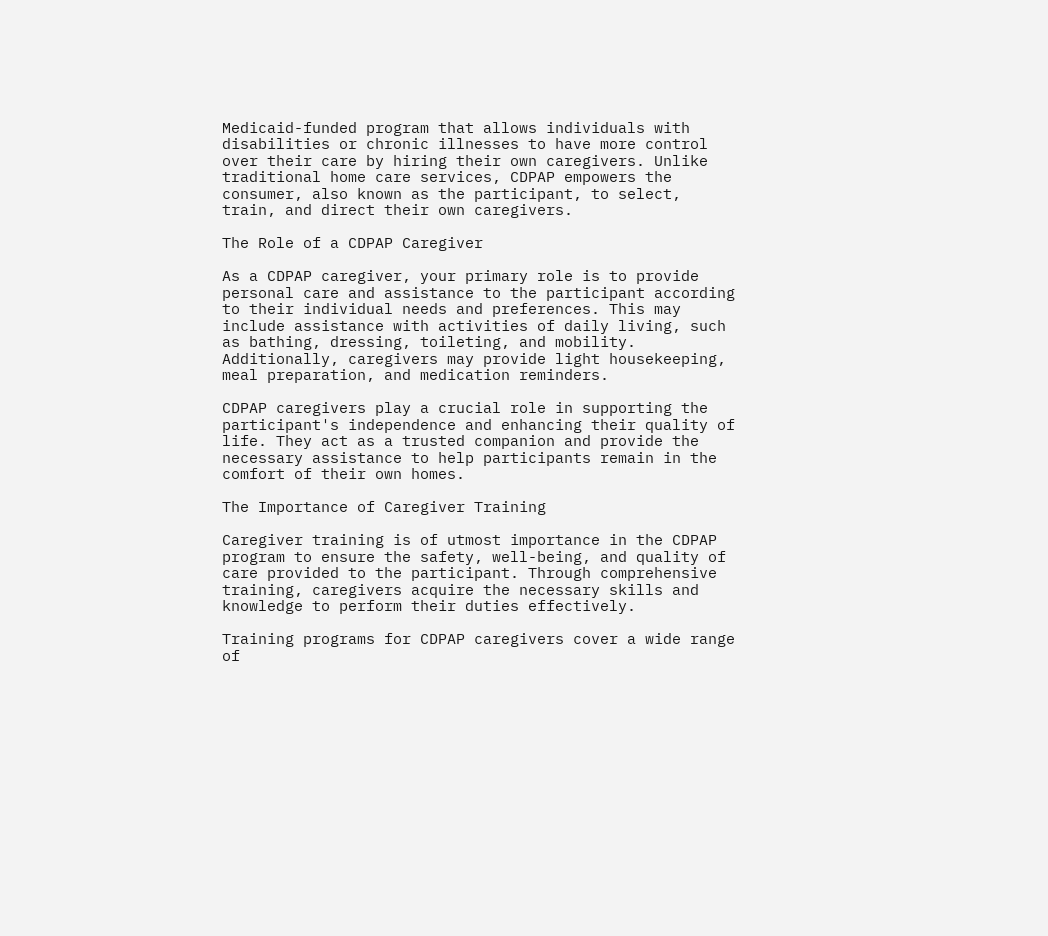Medicaid-funded program that allows individuals with disabilities or chronic illnesses to have more control over their care by hiring their own caregivers. Unlike traditional home care services, CDPAP empowers the consumer, also known as the participant, to select, train, and direct their own caregivers.

The Role of a CDPAP Caregiver

As a CDPAP caregiver, your primary role is to provide personal care and assistance to the participant according to their individual needs and preferences. This may include assistance with activities of daily living, such as bathing, dressing, toileting, and mobility. Additionally, caregivers may provide light housekeeping, meal preparation, and medication reminders.

CDPAP caregivers play a crucial role in supporting the participant's independence and enhancing their quality of life. They act as a trusted companion and provide the necessary assistance to help participants remain in the comfort of their own homes.

The Importance of Caregiver Training

Caregiver training is of utmost importance in the CDPAP program to ensure the safety, well-being, and quality of care provided to the participant. Through comprehensive training, caregivers acquire the necessary skills and knowledge to perform their duties effectively.

Training programs for CDPAP caregivers cover a wide range of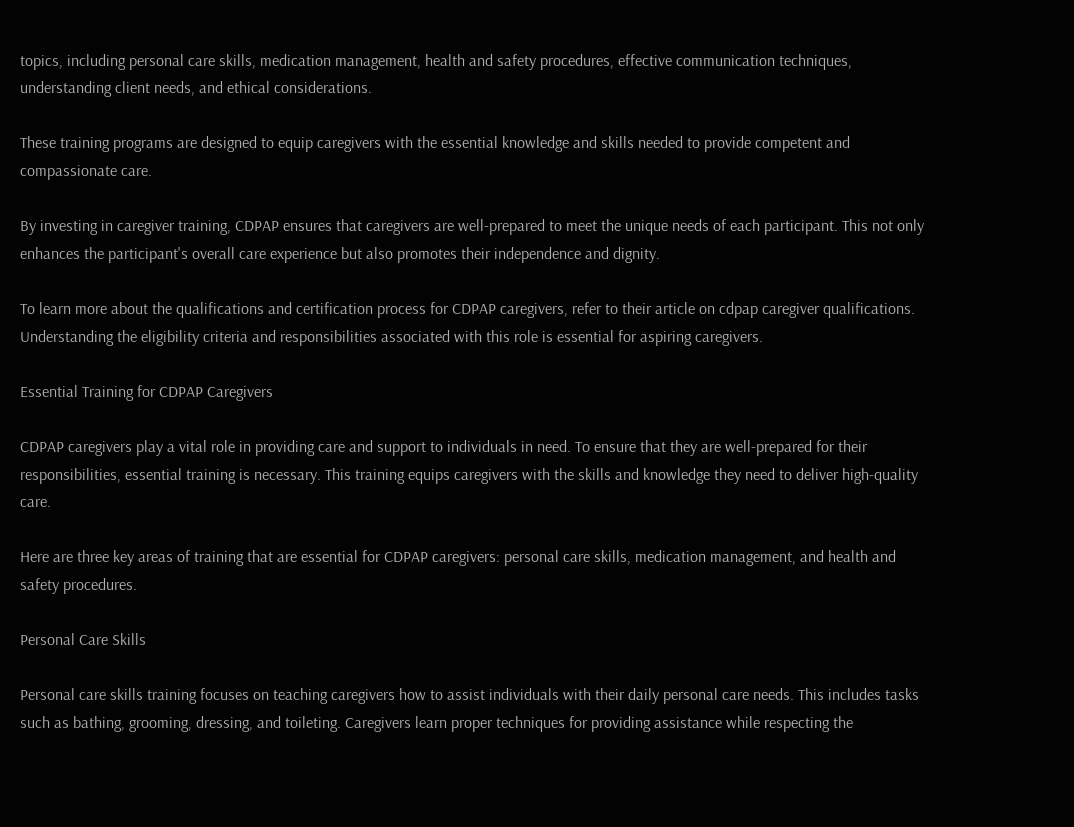topics, including personal care skills, medication management, health and safety procedures, effective communication techniques, understanding client needs, and ethical considerations.

These training programs are designed to equip caregivers with the essential knowledge and skills needed to provide competent and compassionate care.

By investing in caregiver training, CDPAP ensures that caregivers are well-prepared to meet the unique needs of each participant. This not only enhances the participant's overall care experience but also promotes their independence and dignity.

To learn more about the qualifications and certification process for CDPAP caregivers, refer to their article on cdpap caregiver qualifications. Understanding the eligibility criteria and responsibilities associated with this role is essential for aspiring caregivers.

Essential Training for CDPAP Caregivers

CDPAP caregivers play a vital role in providing care and support to individuals in need. To ensure that they are well-prepared for their responsibilities, essential training is necessary. This training equips caregivers with the skills and knowledge they need to deliver high-quality care.

Here are three key areas of training that are essential for CDPAP caregivers: personal care skills, medication management, and health and safety procedures.

Personal Care Skills

Personal care skills training focuses on teaching caregivers how to assist individuals with their daily personal care needs. This includes tasks such as bathing, grooming, dressing, and toileting. Caregivers learn proper techniques for providing assistance while respecting the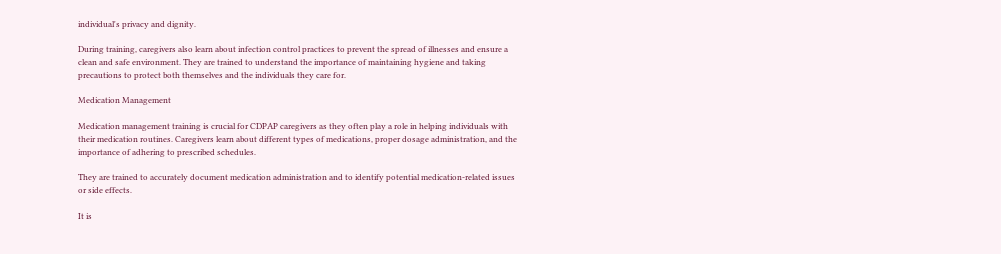individual's privacy and dignity.

During training, caregivers also learn about infection control practices to prevent the spread of illnesses and ensure a clean and safe environment. They are trained to understand the importance of maintaining hygiene and taking precautions to protect both themselves and the individuals they care for.

Medication Management

Medication management training is crucial for CDPAP caregivers as they often play a role in helping individuals with their medication routines. Caregivers learn about different types of medications, proper dosage administration, and the importance of adhering to prescribed schedules.

They are trained to accurately document medication administration and to identify potential medication-related issues or side effects.

It is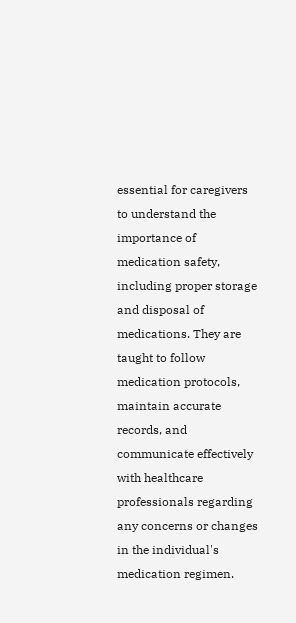essential for caregivers to understand the importance of medication safety, including proper storage and disposal of medications. They are taught to follow medication protocols, maintain accurate records, and communicate effectively with healthcare professionals regarding any concerns or changes in the individual's medication regimen.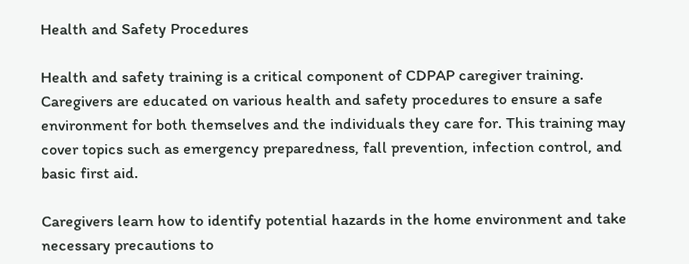Health and Safety Procedures

Health and safety training is a critical component of CDPAP caregiver training. Caregivers are educated on various health and safety procedures to ensure a safe environment for both themselves and the individuals they care for. This training may cover topics such as emergency preparedness, fall prevention, infection control, and basic first aid.

Caregivers learn how to identify potential hazards in the home environment and take necessary precautions to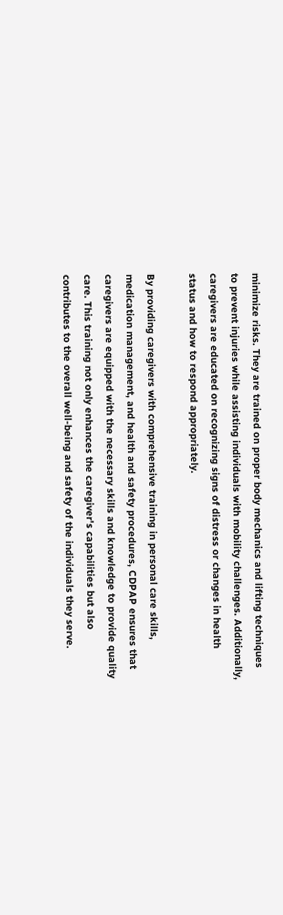minimize risks. They are trained on proper body mechanics and lifting techniques to prevent injuries while assisting individuals with mobility challenges. Additionally, caregivers are educated on recognizing signs of distress or changes in health status and how to respond appropriately.

By providing caregivers with comprehensive training in personal care skills, medication management, and health and safety procedures, CDPAP ensures that caregivers are equipped with the necessary skills and knowledge to provide quality care. This training not only enhances the caregiver's capabilities but also contributes to the overall well-being and safety of the individuals they serve.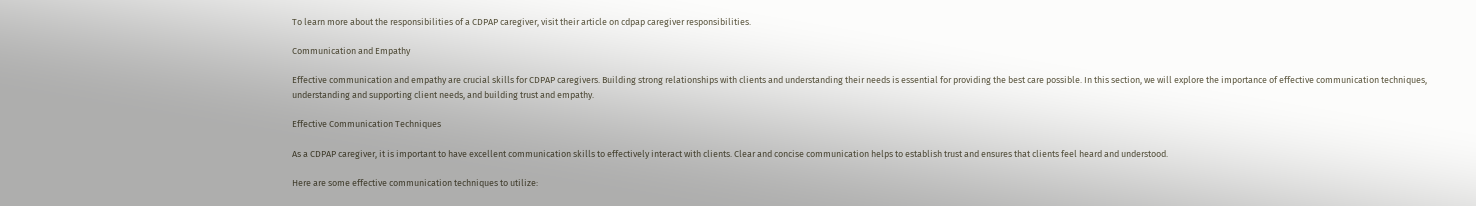To learn more about the responsibilities of a CDPAP caregiver, visit their article on cdpap caregiver responsibilities.

Communication and Empathy

Effective communication and empathy are crucial skills for CDPAP caregivers. Building strong relationships with clients and understanding their needs is essential for providing the best care possible. In this section, we will explore the importance of effective communication techniques, understanding and supporting client needs, and building trust and empathy.

Effective Communication Techniques

As a CDPAP caregiver, it is important to have excellent communication skills to effectively interact with clients. Clear and concise communication helps to establish trust and ensures that clients feel heard and understood.

Here are some effective communication techniques to utilize: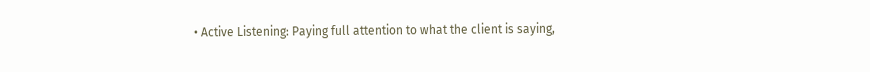• Active Listening: Paying full attention to what the client is saying,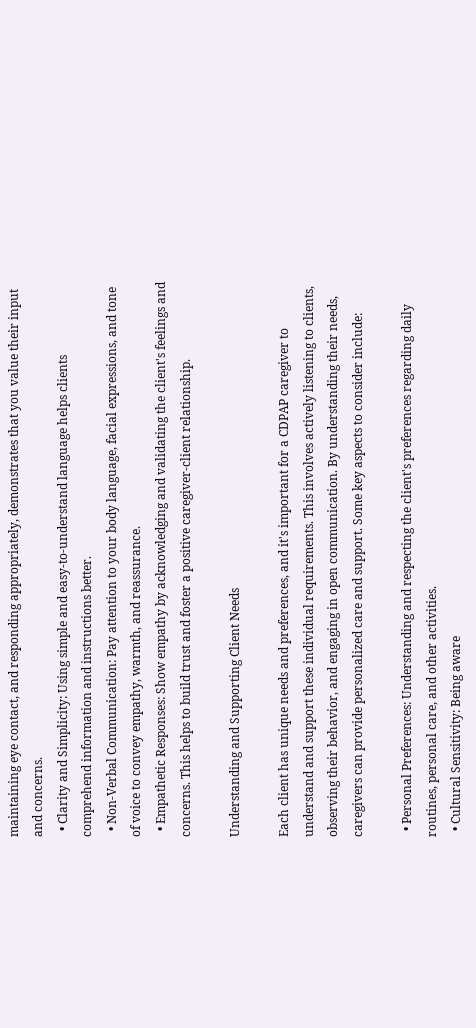maintaining eye contact, and responding appropriately, demonstrates that you value their input and concerns.
  • Clarity and Simplicity: Using simple and easy-to-understand language helps clients comprehend information and instructions better.
  • Non-Verbal Communication: Pay attention to your body language, facial expressions, and tone of voice to convey empathy, warmth, and reassurance.
  • Empathetic Responses: Show empathy by acknowledging and validating the client's feelings and concerns. This helps to build trust and foster a positive caregiver-client relationship.

Understanding and Supporting Client Needs

Each client has unique needs and preferences, and it's important for a CDPAP caregiver to understand and support these individual requirements. This involves actively listening to clients, observing their behavior, and engaging in open communication. By understanding their needs, caregivers can provide personalized care and support. Some key aspects to consider include:

  • Personal Preferences: Understanding and respecting the client's preferences regarding daily routines, personal care, and other activities.
  • Cultural Sensitivity: Being aware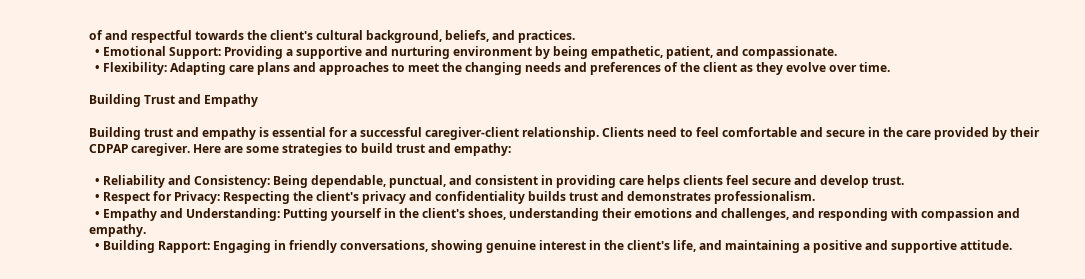of and respectful towards the client's cultural background, beliefs, and practices.
  • Emotional Support: Providing a supportive and nurturing environment by being empathetic, patient, and compassionate.
  • Flexibility: Adapting care plans and approaches to meet the changing needs and preferences of the client as they evolve over time.

Building Trust and Empathy

Building trust and empathy is essential for a successful caregiver-client relationship. Clients need to feel comfortable and secure in the care provided by their CDPAP caregiver. Here are some strategies to build trust and empathy:

  • Reliability and Consistency: Being dependable, punctual, and consistent in providing care helps clients feel secure and develop trust.
  • Respect for Privacy: Respecting the client's privacy and confidentiality builds trust and demonstrates professionalism.
  • Empathy and Understanding: Putting yourself in the client's shoes, understanding their emotions and challenges, and responding with compassion and empathy.
  • Building Rapport: Engaging in friendly conversations, showing genuine interest in the client's life, and maintaining a positive and supportive attitude.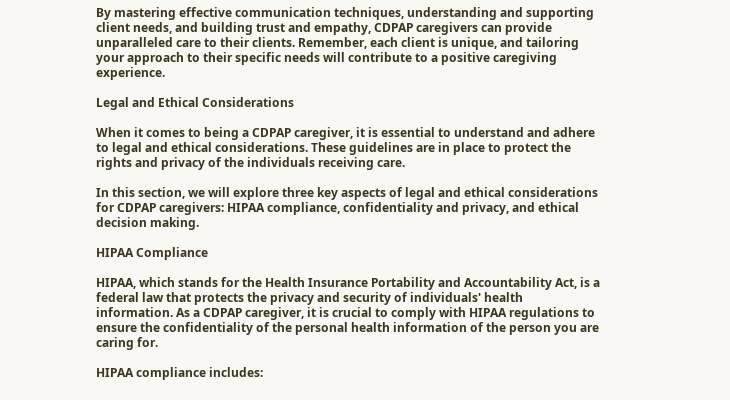By mastering effective communication techniques, understanding and supporting client needs, and building trust and empathy, CDPAP caregivers can provide unparalleled care to their clients. Remember, each client is unique, and tailoring your approach to their specific needs will contribute to a positive caregiving experience.

Legal and Ethical Considerations

When it comes to being a CDPAP caregiver, it is essential to understand and adhere to legal and ethical considerations. These guidelines are in place to protect the rights and privacy of the individuals receiving care.

In this section, we will explore three key aspects of legal and ethical considerations for CDPAP caregivers: HIPAA compliance, confidentiality and privacy, and ethical decision making.

HIPAA Compliance

HIPAA, which stands for the Health Insurance Portability and Accountability Act, is a federal law that protects the privacy and security of individuals' health information. As a CDPAP caregiver, it is crucial to comply with HIPAA regulations to ensure the confidentiality of the personal health information of the person you are caring for.

HIPAA compliance includes: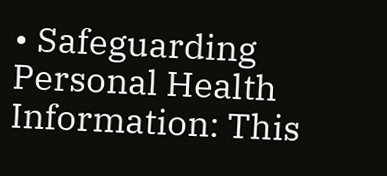• Safeguarding Personal Health Information: This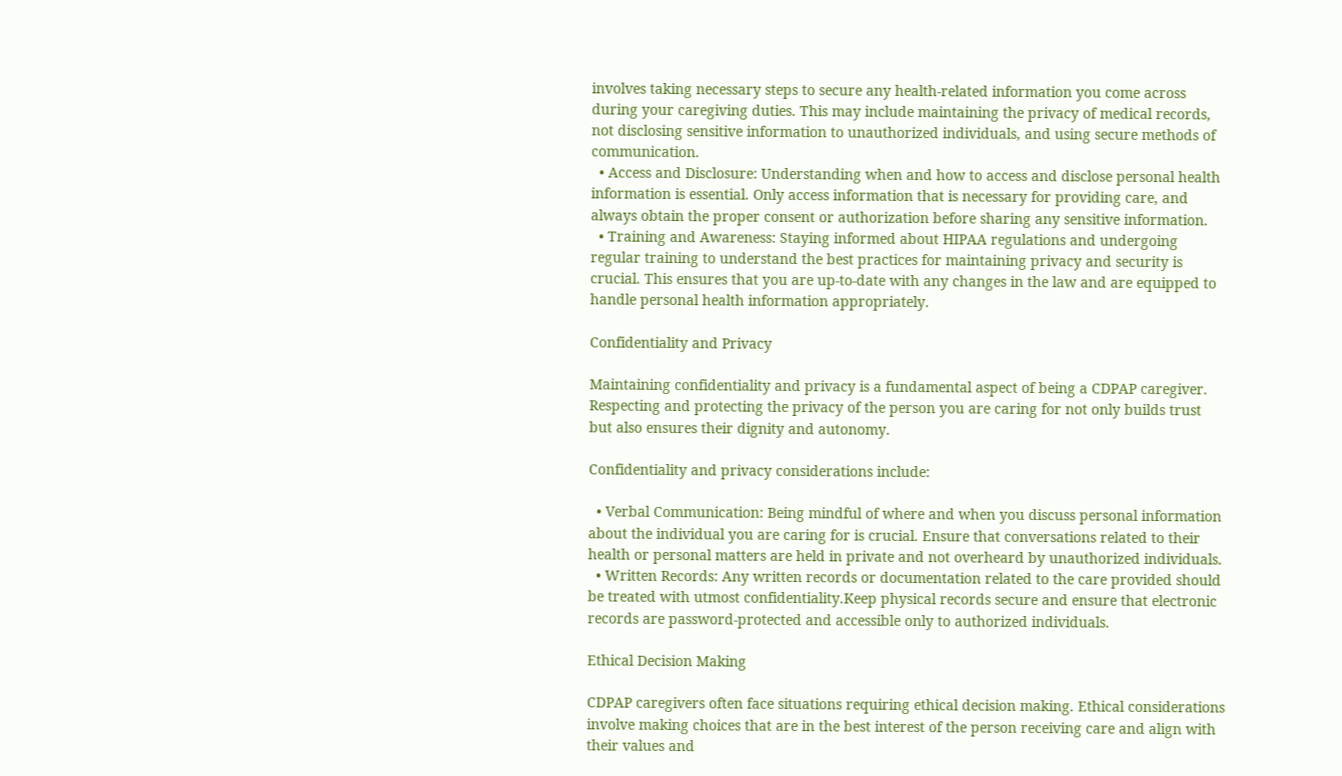involves taking necessary steps to secure any health-related information you come across during your caregiving duties. This may include maintaining the privacy of medical records, not disclosing sensitive information to unauthorized individuals, and using secure methods of communication.
  • Access and Disclosure: Understanding when and how to access and disclose personal health information is essential. Only access information that is necessary for providing care, and always obtain the proper consent or authorization before sharing any sensitive information.
  • Training and Awareness: Staying informed about HIPAA regulations and undergoing regular training to understand the best practices for maintaining privacy and security is crucial. This ensures that you are up-to-date with any changes in the law and are equipped to handle personal health information appropriately.

Confidentiality and Privacy

Maintaining confidentiality and privacy is a fundamental aspect of being a CDPAP caregiver. Respecting and protecting the privacy of the person you are caring for not only builds trust but also ensures their dignity and autonomy.

Confidentiality and privacy considerations include:

  • Verbal Communication: Being mindful of where and when you discuss personal information about the individual you are caring for is crucial. Ensure that conversations related to their health or personal matters are held in private and not overheard by unauthorized individuals.
  • Written Records: Any written records or documentation related to the care provided should be treated with utmost confidentiality.Keep physical records secure and ensure that electronic records are password-protected and accessible only to authorized individuals.

Ethical Decision Making

CDPAP caregivers often face situations requiring ethical decision making. Ethical considerations involve making choices that are in the best interest of the person receiving care and align with their values and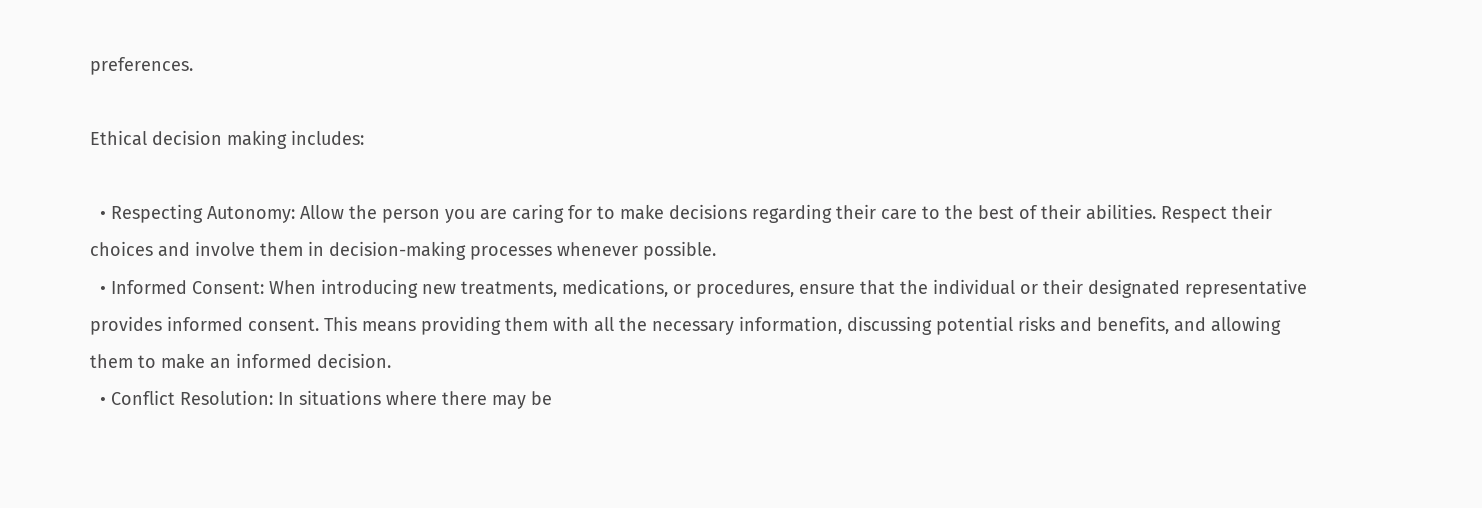preferences.

Ethical decision making includes:

  • Respecting Autonomy: Allow the person you are caring for to make decisions regarding their care to the best of their abilities. Respect their choices and involve them in decision-making processes whenever possible.
  • Informed Consent: When introducing new treatments, medications, or procedures, ensure that the individual or their designated representative provides informed consent. This means providing them with all the necessary information, discussing potential risks and benefits, and allowing them to make an informed decision.
  • Conflict Resolution: In situations where there may be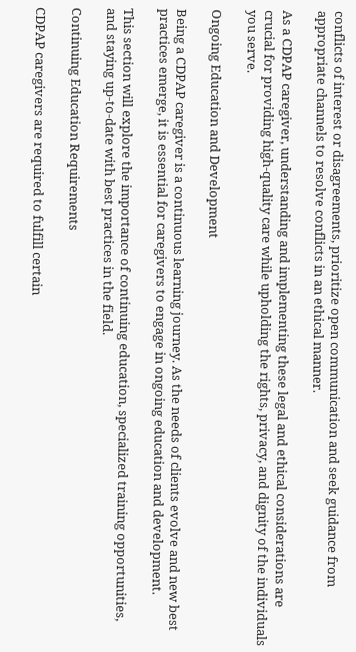conflicts of interest or disagreements, prioritize open communication and seek guidance from appropriate channels to resolve conflicts in an ethical manner.

As a CDPAP caregiver, understanding and implementing these legal and ethical considerations are crucial for providing high-quality care while upholding the rights, privacy, and dignity of the individuals you serve.

Ongoing Education and Development

Being a CDPAP caregiver is a continuous learning journey. As the needs of clients evolve and new best practices emerge, it is essential for caregivers to engage in ongoing education and development.

This section will explore the importance of continuing education, specialized training opportunities, and staying up-to-date with best practices in the field.

Continuing Education Requirements

CDPAP caregivers are required to fulfill certain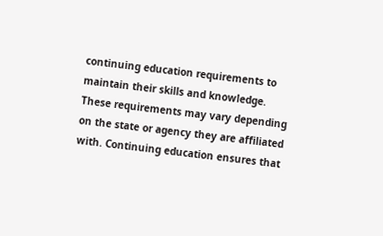continuing education requirements to maintain their skills and knowledge. These requirements may vary depending on the state or agency they are affiliated with. Continuing education ensures that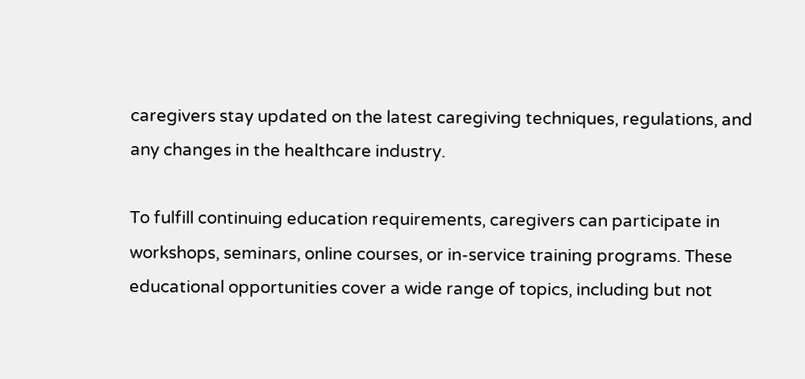caregivers stay updated on the latest caregiving techniques, regulations, and any changes in the healthcare industry.

To fulfill continuing education requirements, caregivers can participate in workshops, seminars, online courses, or in-service training programs. These educational opportunities cover a wide range of topics, including but not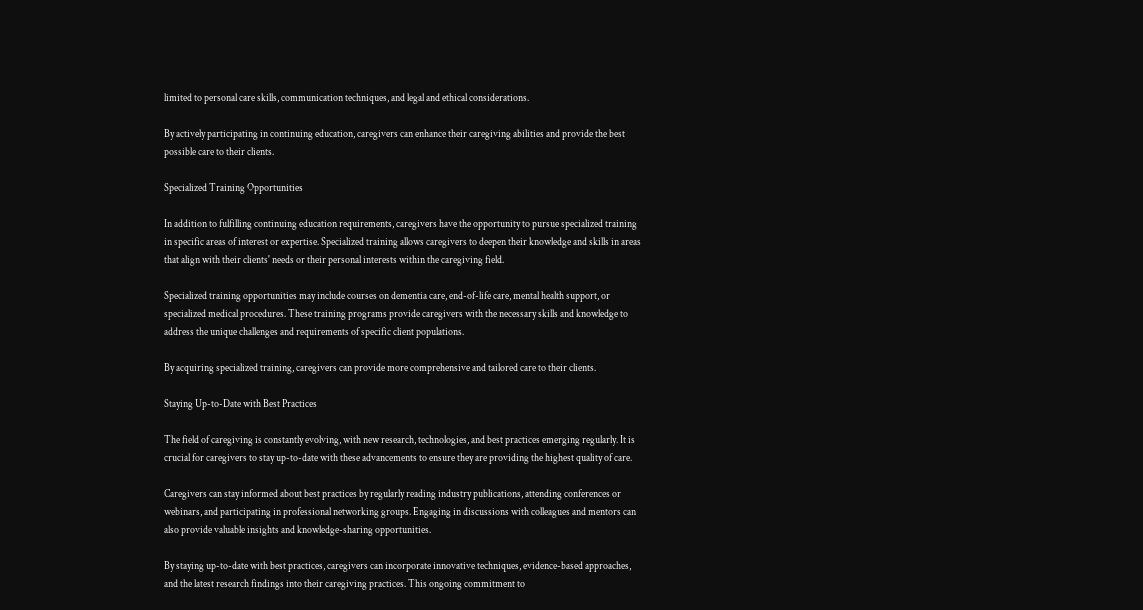limited to personal care skills, communication techniques, and legal and ethical considerations.

By actively participating in continuing education, caregivers can enhance their caregiving abilities and provide the best possible care to their clients.

Specialized Training Opportunities

In addition to fulfilling continuing education requirements, caregivers have the opportunity to pursue specialized training in specific areas of interest or expertise. Specialized training allows caregivers to deepen their knowledge and skills in areas that align with their clients' needs or their personal interests within the caregiving field.

Specialized training opportunities may include courses on dementia care, end-of-life care, mental health support, or specialized medical procedures. These training programs provide caregivers with the necessary skills and knowledge to address the unique challenges and requirements of specific client populations.

By acquiring specialized training, caregivers can provide more comprehensive and tailored care to their clients.

Staying Up-to-Date with Best Practices

The field of caregiving is constantly evolving, with new research, technologies, and best practices emerging regularly. It is crucial for caregivers to stay up-to-date with these advancements to ensure they are providing the highest quality of care.

Caregivers can stay informed about best practices by regularly reading industry publications, attending conferences or webinars, and participating in professional networking groups. Engaging in discussions with colleagues and mentors can also provide valuable insights and knowledge-sharing opportunities.

By staying up-to-date with best practices, caregivers can incorporate innovative techniques, evidence-based approaches, and the latest research findings into their caregiving practices. This ongoing commitment to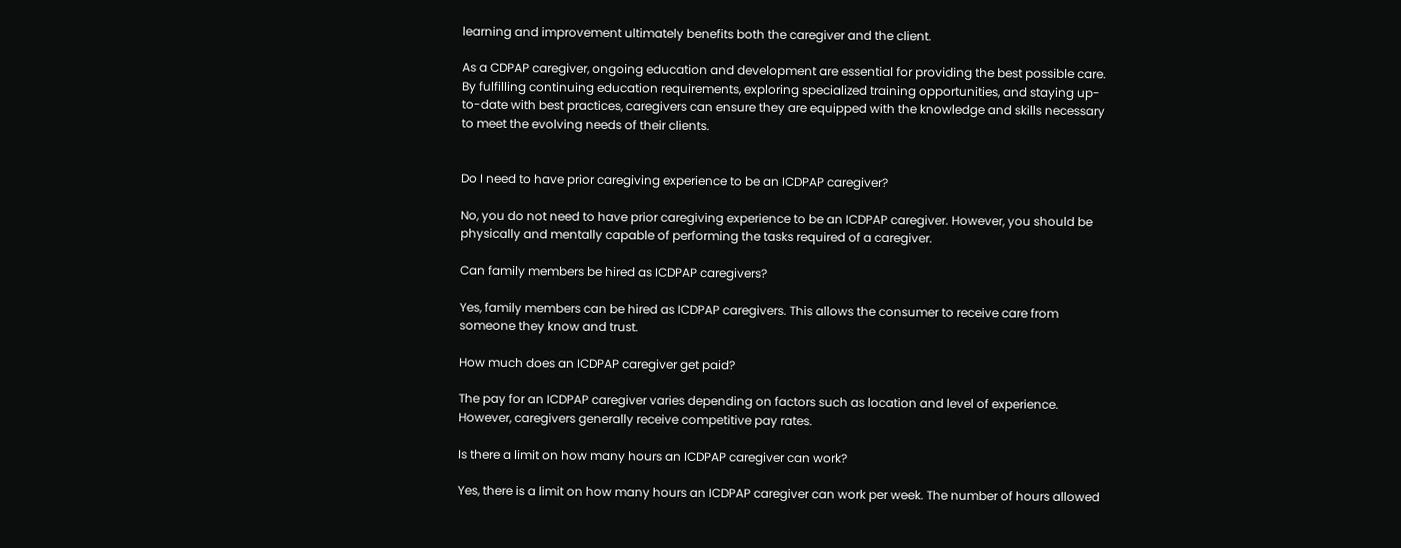learning and improvement ultimately benefits both the caregiver and the client.

As a CDPAP caregiver, ongoing education and development are essential for providing the best possible care. By fulfilling continuing education requirements, exploring specialized training opportunities, and staying up-to-date with best practices, caregivers can ensure they are equipped with the knowledge and skills necessary to meet the evolving needs of their clients.


Do I need to have prior caregiving experience to be an ICDPAP caregiver?

No, you do not need to have prior caregiving experience to be an ICDPAP caregiver. However, you should be physically and mentally capable of performing the tasks required of a caregiver.

Can family members be hired as ICDPAP caregivers?

Yes, family members can be hired as ICDPAP caregivers. This allows the consumer to receive care from someone they know and trust.

How much does an ICDPAP caregiver get paid?

The pay for an ICDPAP caregiver varies depending on factors such as location and level of experience. However, caregivers generally receive competitive pay rates.

Is there a limit on how many hours an ICDPAP caregiver can work?

Yes, there is a limit on how many hours an ICDPAP caregiver can work per week. The number of hours allowed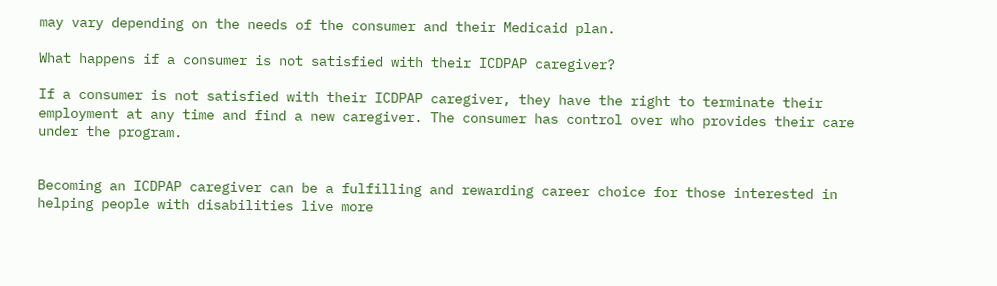may vary depending on the needs of the consumer and their Medicaid plan.

What happens if a consumer is not satisfied with their ICDPAP caregiver?

If a consumer is not satisfied with their ICDPAP caregiver, they have the right to terminate their employment at any time and find a new caregiver. The consumer has control over who provides their care under the program.


Becoming an ICDPAP caregiver can be a fulfilling and rewarding career choice for those interested in helping people with disabilities live more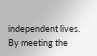independent lives. By meeting the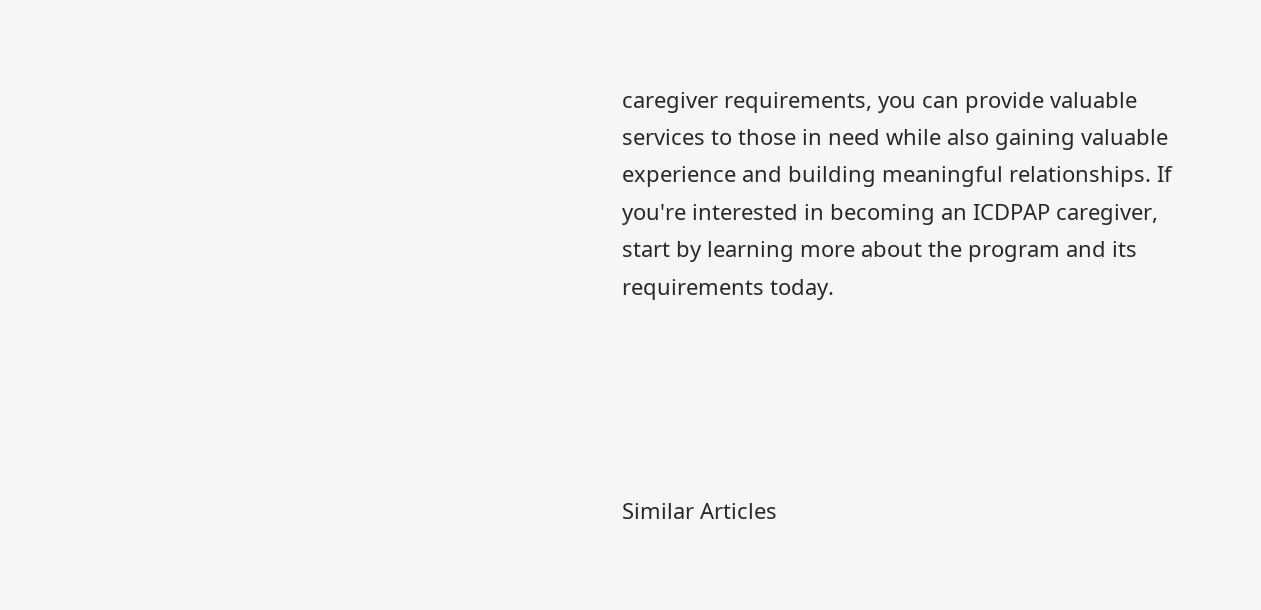caregiver requirements, you can provide valuable services to those in need while also gaining valuable experience and building meaningful relationships. If you're interested in becoming an ICDPAP caregiver, start by learning more about the program and its requirements today.





Similar Articles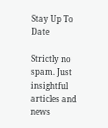Stay Up To Date

Strictly no spam. Just insightful articles and news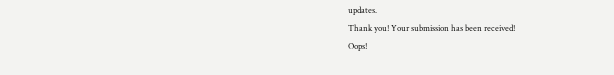updates.
Thank you! Your submission has been received!
Oops!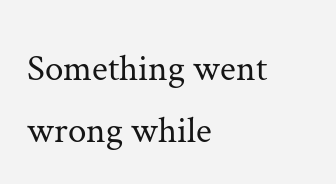Something went wrong while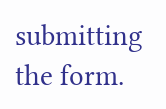submitting the form.